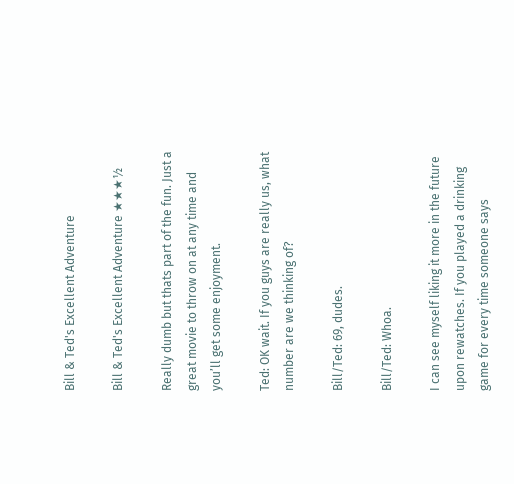Bill & Ted's Excellent Adventure

Bill & Ted's Excellent Adventure ★★★½

Really dumb but thats part of the fun. Just a great movie to throw on at any time and you’ll get some enjoyment.

Ted: OK wait. If you guys are really us, what number are we thinking of?

Bill/Ted: 69, dudes.

Bill/Ted: Whoa.

I can see myself liking it more in the future upon rewatches. If you played a drinking game for every time someone says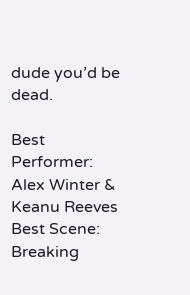dude you’d be dead.

Best Performer: Alex Winter & Keanu Reeves
Best Scene: Breaking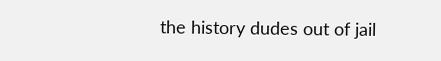the history dudes out of jail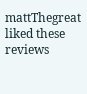mattThegreat liked these reviews